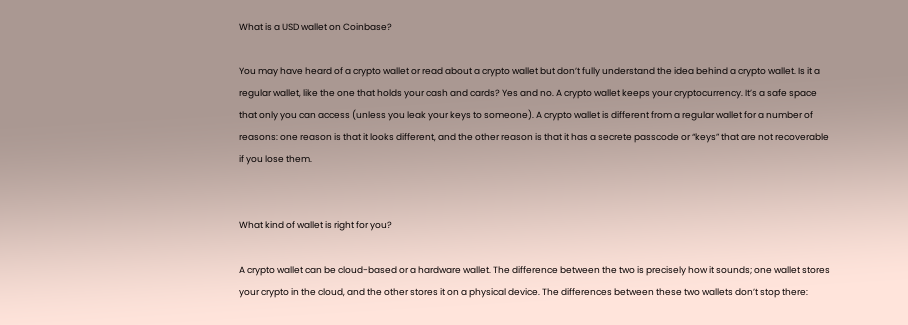What is a USD wallet on Coinbase?

You may have heard of a crypto wallet or read about a crypto wallet but don’t fully understand the idea behind a crypto wallet. Is it a regular wallet, like the one that holds your cash and cards? Yes and no. A crypto wallet keeps your cryptocurrency. It’s a safe space that only you can access (unless you leak your keys to someone). A crypto wallet is different from a regular wallet for a number of reasons: one reason is that it looks different, and the other reason is that it has a secrete passcode or “keys” that are not recoverable if you lose them.


What kind of wallet is right for you?

A crypto wallet can be cloud-based or a hardware wallet. The difference between the two is precisely how it sounds; one wallet stores your crypto in the cloud, and the other stores it on a physical device. The differences between these two wallets don’t stop there: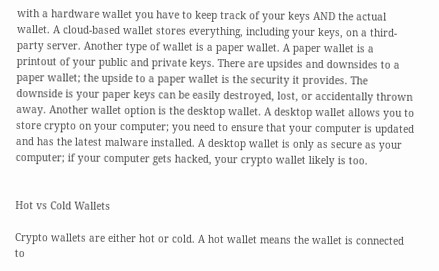with a hardware wallet you have to keep track of your keys AND the actual wallet. A cloud-based wallet stores everything, including your keys, on a third-party server. Another type of wallet is a paper wallet. A paper wallet is a printout of your public and private keys. There are upsides and downsides to a paper wallet; the upside to a paper wallet is the security it provides. The downside is your paper keys can be easily destroyed, lost, or accidentally thrown away. Another wallet option is the desktop wallet. A desktop wallet allows you to store crypto on your computer; you need to ensure that your computer is updated and has the latest malware installed. A desktop wallet is only as secure as your computer; if your computer gets hacked, your crypto wallet likely is too.


Hot vs Cold Wallets

Crypto wallets are either hot or cold. A hot wallet means the wallet is connected to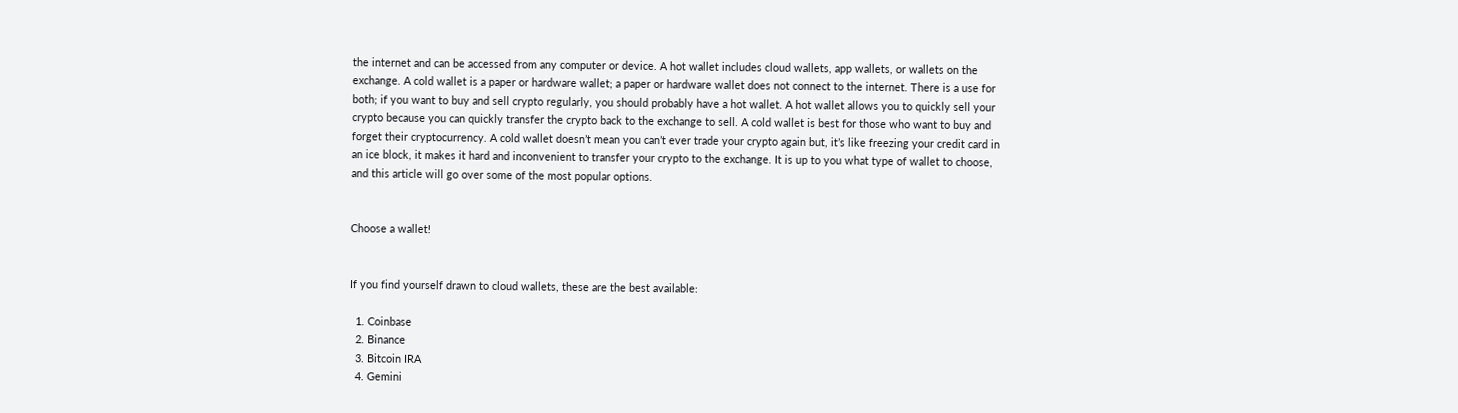the internet and can be accessed from any computer or device. A hot wallet includes cloud wallets, app wallets, or wallets on the exchange. A cold wallet is a paper or hardware wallet; a paper or hardware wallet does not connect to the internet. There is a use for both; if you want to buy and sell crypto regularly, you should probably have a hot wallet. A hot wallet allows you to quickly sell your crypto because you can quickly transfer the crypto back to the exchange to sell. A cold wallet is best for those who want to buy and forget their cryptocurrency. A cold wallet doesn’t mean you can’t ever trade your crypto again but, it’s like freezing your credit card in an ice block, it makes it hard and inconvenient to transfer your crypto to the exchange. It is up to you what type of wallet to choose, and this article will go over some of the most popular options.


Choose a wallet!


If you find yourself drawn to cloud wallets, these are the best available:

  1. Coinbase
  2. Binance
  3. Bitcoin IRA
  4. Gemini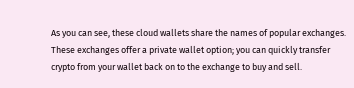As you can see, these cloud wallets share the names of popular exchanges. These exchanges offer a private wallet option; you can quickly transfer crypto from your wallet back on to the exchange to buy and sell.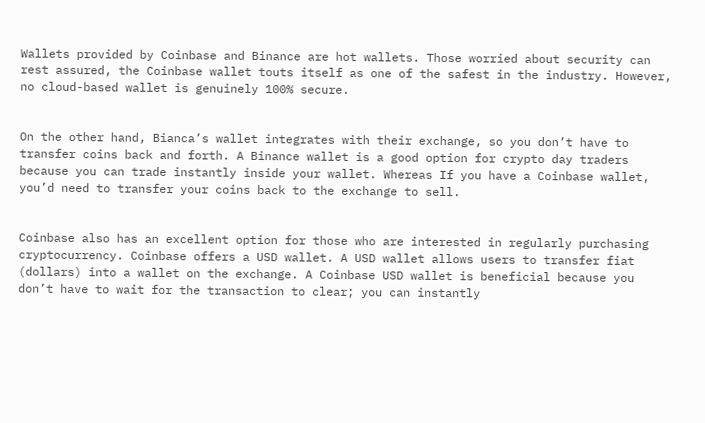Wallets provided by Coinbase and Binance are hot wallets. Those worried about security can rest assured, the Coinbase wallet touts itself as one of the safest in the industry. However, no cloud-based wallet is genuinely 100% secure.


On the other hand, Bianca’s wallet integrates with their exchange, so you don’t have to transfer coins back and forth. A Binance wallet is a good option for crypto day traders because you can trade instantly inside your wallet. Whereas If you have a Coinbase wallet, you’d need to transfer your coins back to the exchange to sell.


Coinbase also has an excellent option for those who are interested in regularly purchasing cryptocurrency. Coinbase offers a USD wallet. A USD wallet allows users to transfer fiat (dollars) into a wallet on the exchange. A Coinbase USD wallet is beneficial because you don’t have to wait for the transaction to clear; you can instantly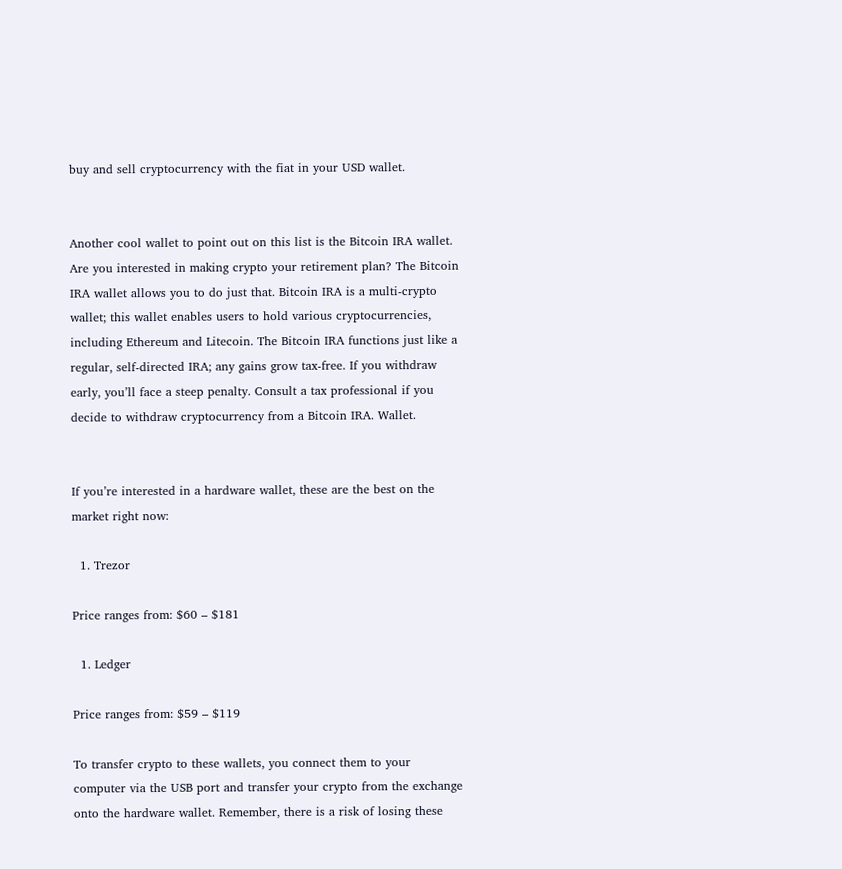buy and sell cryptocurrency with the fiat in your USD wallet.


Another cool wallet to point out on this list is the Bitcoin IRA wallet. Are you interested in making crypto your retirement plan? The Bitcoin IRA wallet allows you to do just that. Bitcoin IRA is a multi-crypto wallet; this wallet enables users to hold various cryptocurrencies, including Ethereum and Litecoin. The Bitcoin IRA functions just like a regular, self-directed IRA; any gains grow tax-free. If you withdraw early, you’ll face a steep penalty. Consult a tax professional if you decide to withdraw cryptocurrency from a Bitcoin IRA. Wallet.


If you’re interested in a hardware wallet, these are the best on the market right now:

  1. Trezor

Price ranges from: $60 – $181

  1. Ledger

Price ranges from: $59 – $119

To transfer crypto to these wallets, you connect them to your computer via the USB port and transfer your crypto from the exchange onto the hardware wallet. Remember, there is a risk of losing these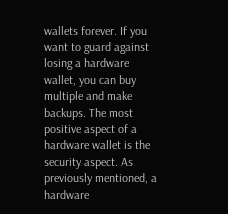wallets forever. If you want to guard against losing a hardware wallet, you can buy multiple and make backups. The most positive aspect of a hardware wallet is the security aspect. As previously mentioned, a hardware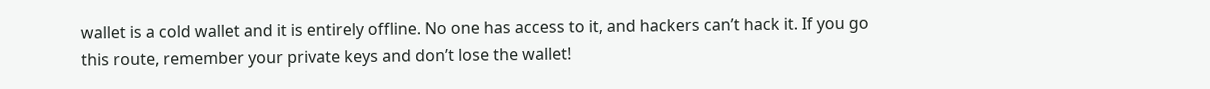wallet is a cold wallet and it is entirely offline. No one has access to it, and hackers can’t hack it. If you go this route, remember your private keys and don’t lose the wallet!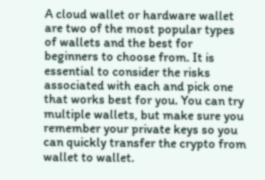A cloud wallet or hardware wallet are two of the most popular types of wallets and the best for beginners to choose from. It is essential to consider the risks associated with each and pick one that works best for you. You can try multiple wallets, but make sure you remember your private keys so you can quickly transfer the crypto from wallet to wallet.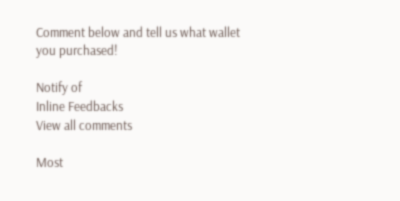Comment below and tell us what wallet you purchased!

Notify of
Inline Feedbacks
View all comments

Most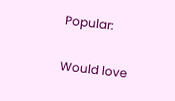Popular:

Would love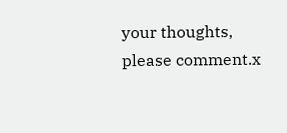your thoughts, please comment.x